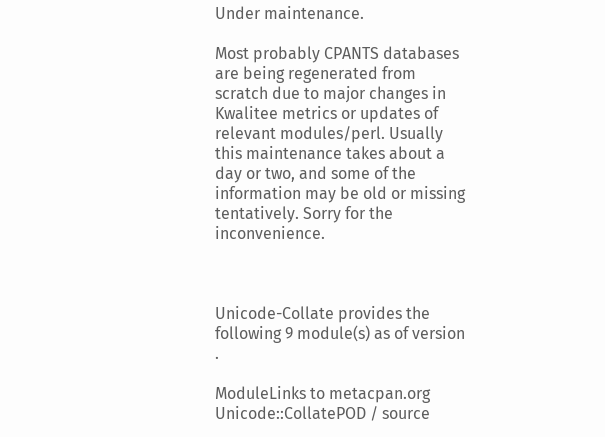Under maintenance.

Most probably CPANTS databases are being regenerated from scratch due to major changes in Kwalitee metrics or updates of relevant modules/perl. Usually this maintenance takes about a day or two, and some of the information may be old or missing tentatively. Sorry for the inconvenience.



Unicode-Collate provides the following 9 module(s) as of version .

ModuleLinks to metacpan.org
Unicode::CollatePOD / source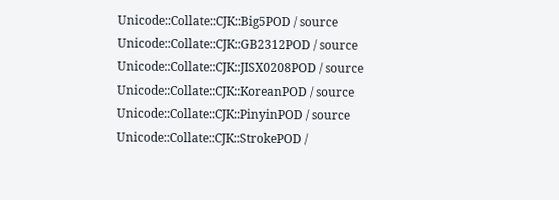Unicode::Collate::CJK::Big5POD / source
Unicode::Collate::CJK::GB2312POD / source
Unicode::Collate::CJK::JISX0208POD / source
Unicode::Collate::CJK::KoreanPOD / source
Unicode::Collate::CJK::PinyinPOD / source
Unicode::Collate::CJK::StrokePOD /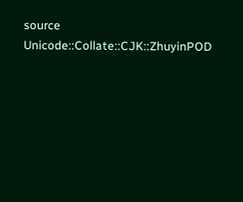source
Unicode::Collate::CJK::ZhuyinPOD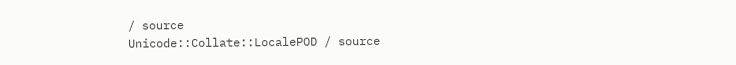/ source
Unicode::Collate::LocalePOD / source